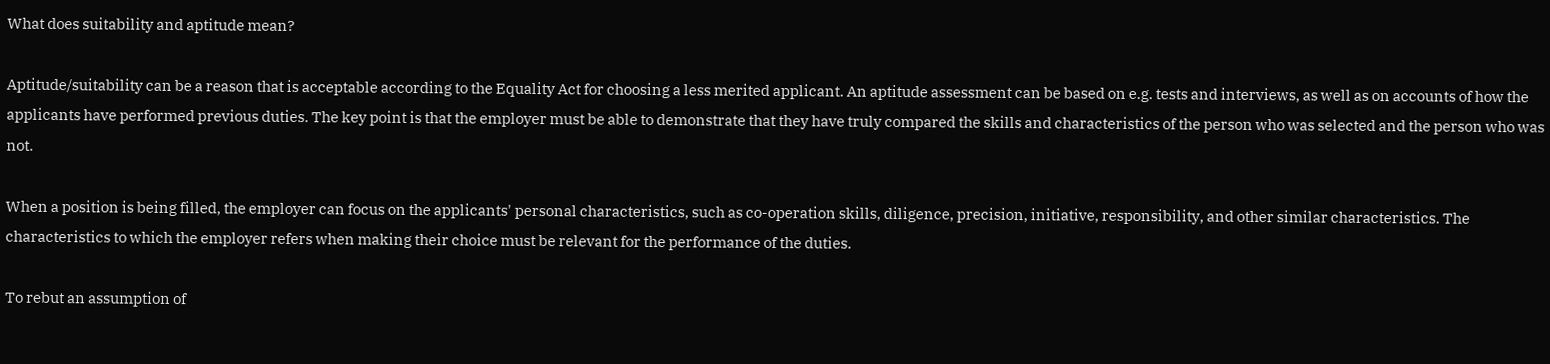What does suitability and aptitude mean?

Aptitude/suitability can be a reason that is acceptable according to the Equality Act for choosing a less merited applicant. An aptitude assessment can be based on e.g. tests and interviews, as well as on accounts of how the applicants have performed previous duties. The key point is that the employer must be able to demonstrate that they have truly compared the skills and characteristics of the person who was selected and the person who was not.

When a position is being filled, the employer can focus on the applicants' personal characteristics, such as co-operation skills, diligence, precision, initiative, responsibility, and other similar characteristics. The characteristics to which the employer refers when making their choice must be relevant for the performance of the duties.

To rebut an assumption of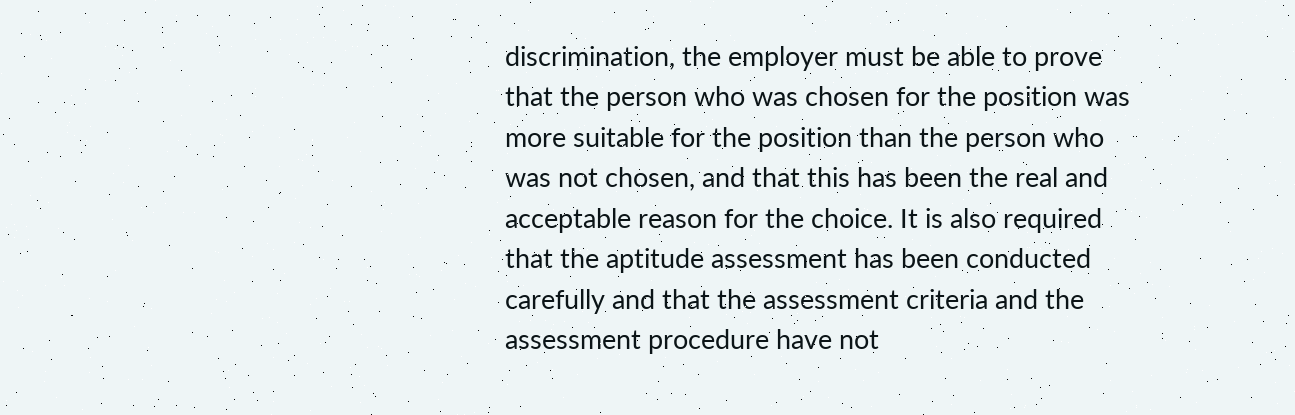discrimination, the employer must be able to prove that the person who was chosen for the position was more suitable for the position than the person who was not chosen, and that this has been the real and acceptable reason for the choice. It is also required that the aptitude assessment has been conducted carefully and that the assessment criteria and the assessment procedure have not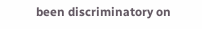been discriminatory on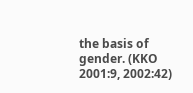the basis of gender. (KKO 2001:9, 2002:42)